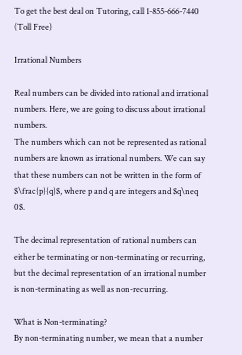To get the best deal on Tutoring, call 1-855-666-7440 (Toll Free)

Irrational Numbers

Real numbers can be divided into rational and irrational numbers. Here, we are going to discuss about irrational numbers.
The numbers which can not be represented as rational numbers are known as irrational numbers. We can say that these numbers can not be written in the form of $\frac{p}{q}$, where p and q are integers and $q\neq 0$.

The decimal representation of rational numbers can either be terminating or non-terminating or recurring, but the decimal representation of an irrational number is non-terminating as well as non-recurring.

What is Non-terminating?
By non-terminating number, we mean that a number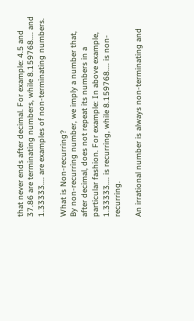that never ends after decimal. For example: 4.5 and 37.86 are terminating numbers, while 8.159768.... and 1.33333.... are examples of non-terminating numbers.

What is Non-recurring?
By non-recurring number, we imply a number that, after decimal, does not repeat its numbers in a particular fashion. For example: In above example, 1.33333.... is recurring, while 8.159768.... is non-recurring.

An irrational number is always non-terminating and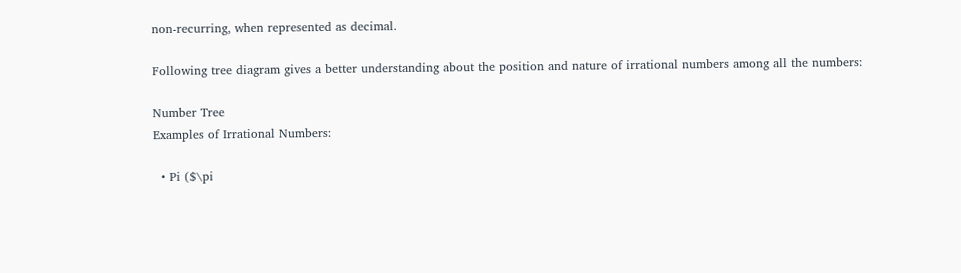non-recurring, when represented as decimal.

Following tree diagram gives a better understanding about the position and nature of irrational numbers among all the numbers:

Number Tree
Examples of Irrational Numbers:

  • Pi ($\pi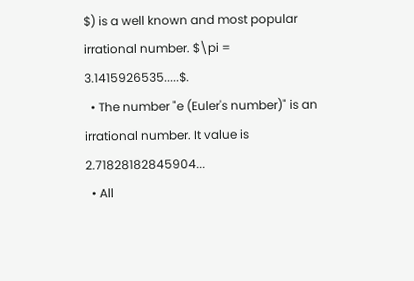$) is a well known and most popular irrational number. $\pi = 3.1415926535.....$.
  • The number "e (Euler's number)" is an irrational number. It value is 2.71828182845904...
  • All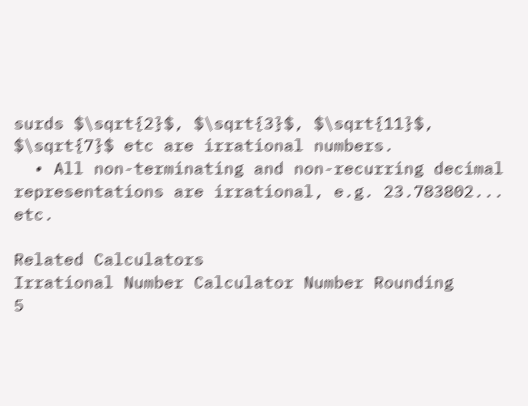surds $\sqrt{2}$, $\sqrt{3}$, $\sqrt{11}$, $\sqrt{7}$ etc are irrational numbers.
  • All non-terminating and non-recurring decimal representations are irrational, e.g. 23.783802... etc.

Related Calculators
Irrational Number Calculator Number Rounding
5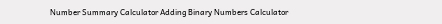Number Summary Calculator Adding Binary Numbers Calculator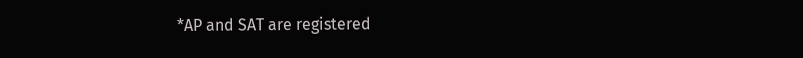*AP and SAT are registered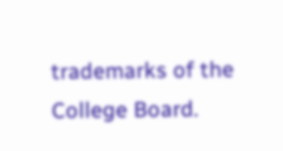trademarks of the College Board.